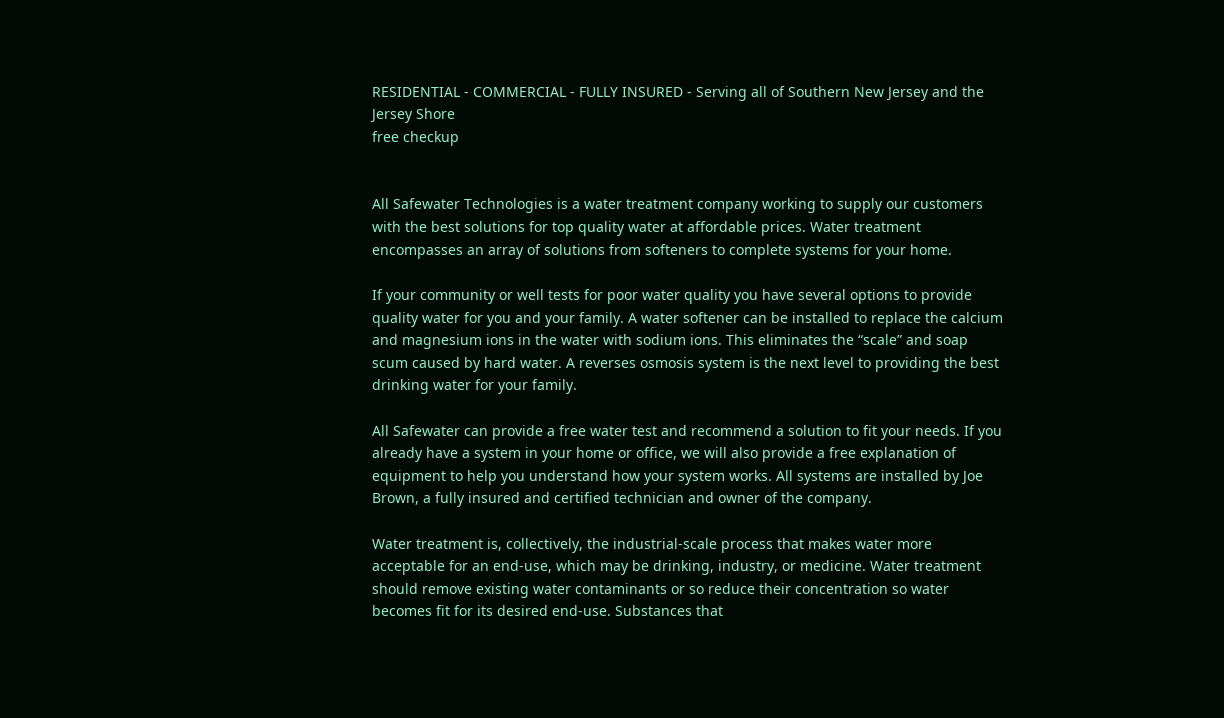RESIDENTIAL - COMMERCIAL - FULLY INSURED - Serving all of Southern New Jersey and the Jersey Shore
free checkup


All Safewater Technologies is a water treatment company working to supply our customers with the best solutions for top quality water at affordable prices. Water treatment encompasses an array of solutions from softeners to complete systems for your home.

If your community or well tests for poor water quality you have several options to provide quality water for you and your family. A water softener can be installed to replace the calcium and magnesium ions in the water with sodium ions. This eliminates the “scale” and soap scum caused by hard water. A reverses osmosis system is the next level to providing the best drinking water for your family.

All Safewater can provide a free water test and recommend a solution to fit your needs. If you already have a system in your home or office, we will also provide a free explanation of equipment to help you understand how your system works. All systems are installed by Joe Brown, a fully insured and certified technician and owner of the company.

Water treatment is, collectively, the industrial-scale process that makes water more acceptable for an end-use, which may be drinking, industry, or medicine. Water treatment should remove existing water contaminants or so reduce their concentration so water becomes fit for its desired end-use. Substances that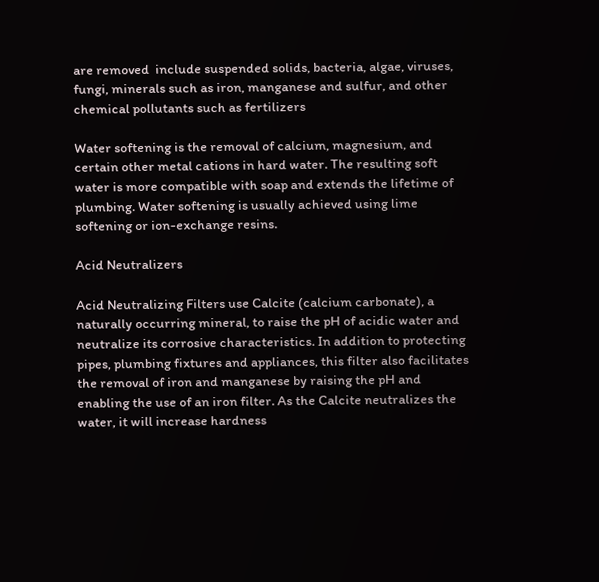are removed  include suspended solids, bacteria, algae, viruses, fungi, minerals such as iron, manganese and sulfur, and other chemical pollutants such as fertilizers

Water softening is the removal of calcium, magnesium, and certain other metal cations in hard water. The resulting soft water is more compatible with soap and extends the lifetime of plumbing. Water softening is usually achieved using lime softening or ion-exchange resins.

Acid Neutralizers

Acid Neutralizing Filters use Calcite (calcium carbonate), a naturally occurring mineral, to raise the pH of acidic water and neutralize its corrosive characteristics. In addition to protecting pipes, plumbing fixtures and appliances, this filter also facilitates the removal of iron and manganese by raising the pH and enabling the use of an iron filter. As the Calcite neutralizes the water, it will increase hardness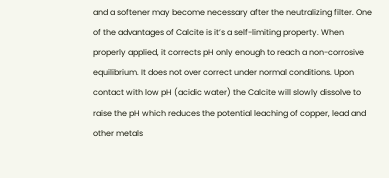and a softener may become necessary after the neutralizing filter. One of the advantages of Calcite is it’s a self-limiting property. When properly applied, it corrects pH only enough to reach a non-corrosive equilibrium. It does not over correct under normal conditions. Upon contact with low pH (acidic water) the Calcite will slowly dissolve to raise the pH which reduces the potential leaching of copper, lead and other metals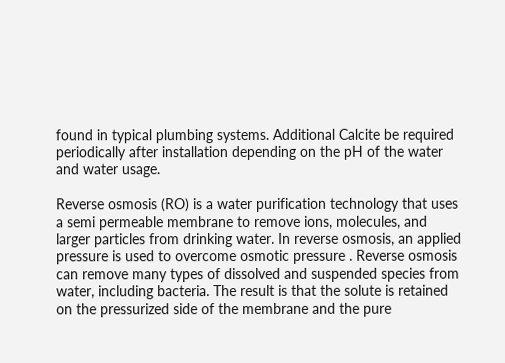found in typical plumbing systems. Additional Calcite be required periodically after installation depending on the pH of the water and water usage.

Reverse osmosis (RO) is a water purification technology that uses a semi permeable membrane to remove ions, molecules, and larger particles from drinking water. In reverse osmosis, an applied pressure is used to overcome osmotic pressure . Reverse osmosis can remove many types of dissolved and suspended species from water, including bacteria. The result is that the solute is retained on the pressurized side of the membrane and the pure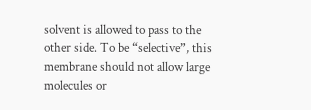solvent is allowed to pass to the other side. To be “selective”, this membrane should not allow large molecules or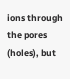ions through the pores (holes), but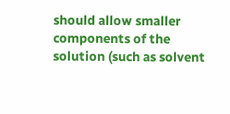should allow smaller components of the solution (such as solvent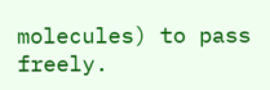molecules) to pass freely.